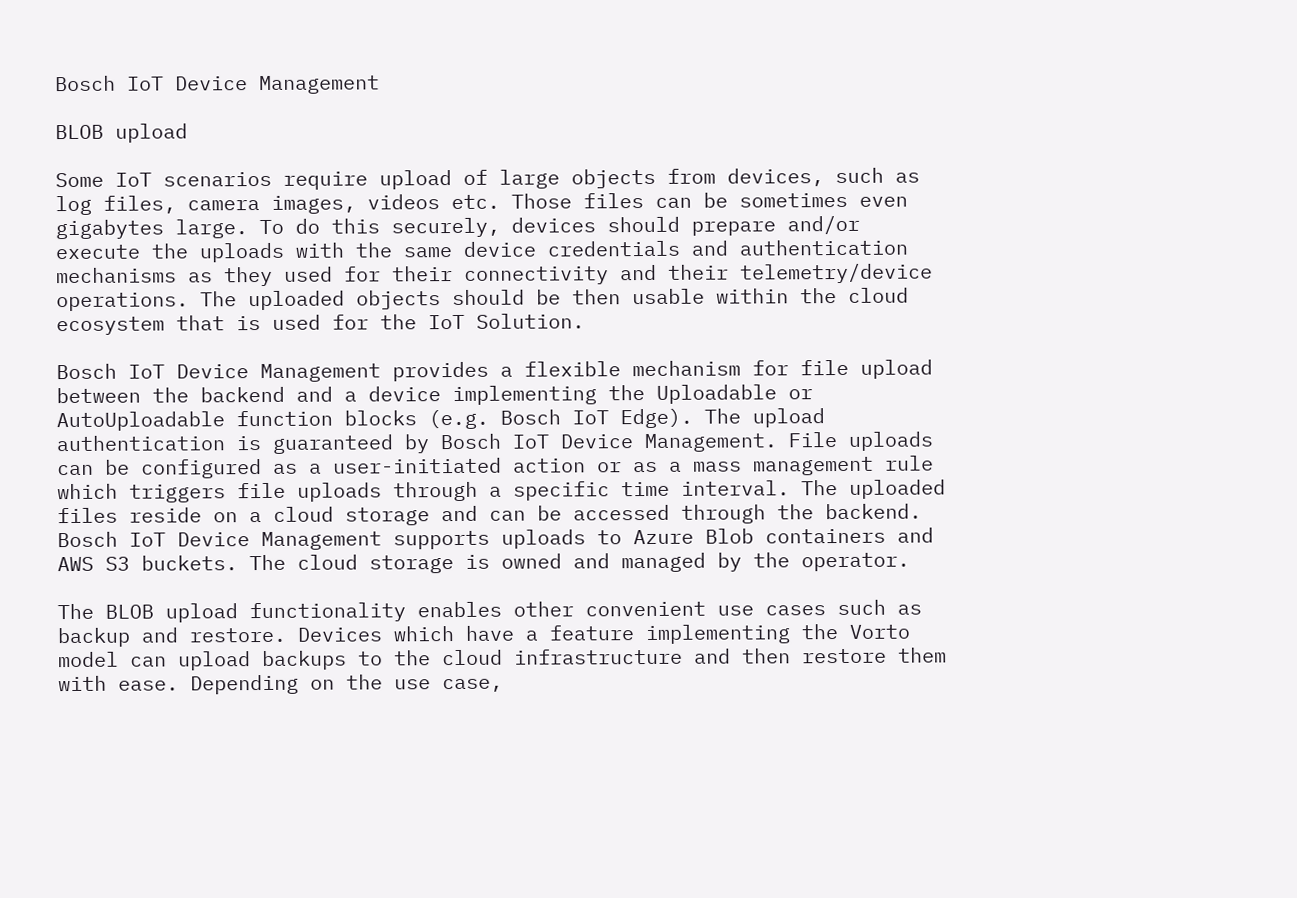Bosch IoT Device Management

BLOB upload

Some IoT scenarios require upload of large objects from devices, such as log files, camera images, videos etc. Those files can be sometimes even gigabytes large. To do this securely, devices should prepare and/or execute the uploads with the same device credentials and authentication mechanisms as they used for their connectivity and their telemetry/device operations. The uploaded objects should be then usable within the cloud ecosystem that is used for the IoT Solution.

Bosch IoT Device Management provides a flexible mechanism for file upload between the backend and a device implementing the Uploadable or AutoUploadable function blocks (e.g. Bosch IoT Edge). The upload authentication is guaranteed by Bosch IoT Device Management. File uploads can be configured as a user-initiated action or as a mass management rule which triggers file uploads through a specific time interval. The uploaded files reside on a cloud storage and can be accessed through the backend. Bosch IoT Device Management supports uploads to Azure Blob containers and AWS S3 buckets. The cloud storage is owned and managed by the operator.

The BLOB upload functionality enables other convenient use cases such as backup and restore. Devices which have a feature implementing the Vorto model can upload backups to the cloud infrastructure and then restore them with ease. Depending on the use case,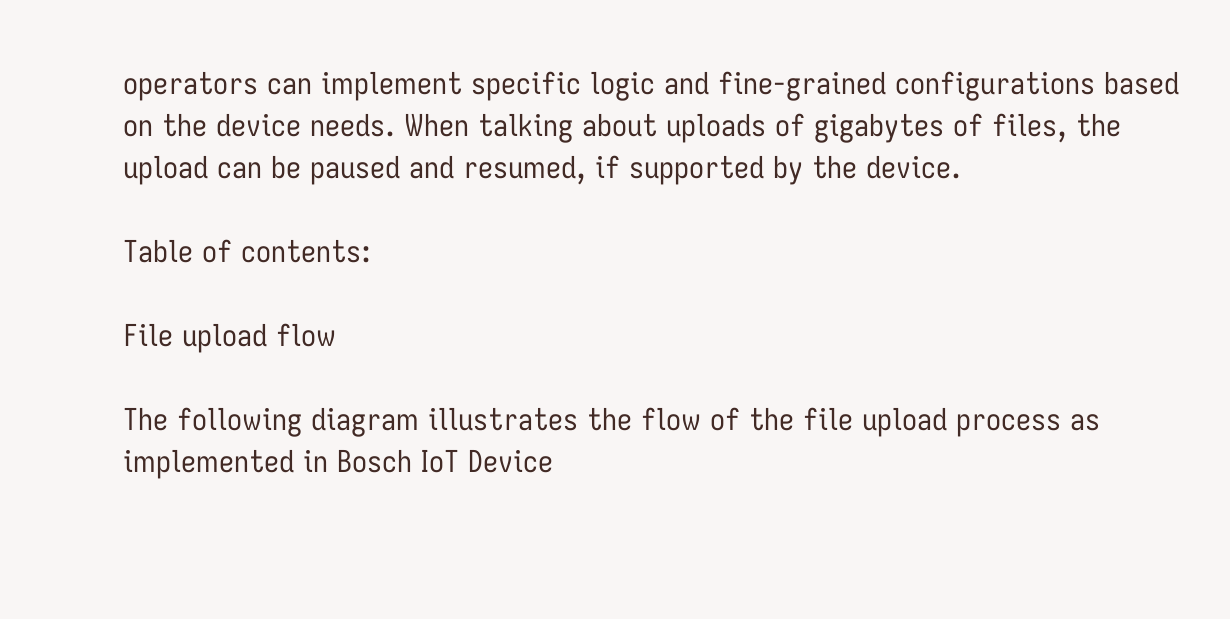operators can implement specific logic and fine-grained configurations based on the device needs. When talking about uploads of gigabytes of files, the upload can be paused and resumed, if supported by the device.

Table of contents:

File upload flow

The following diagram illustrates the flow of the file upload process as implemented in Bosch IoT Device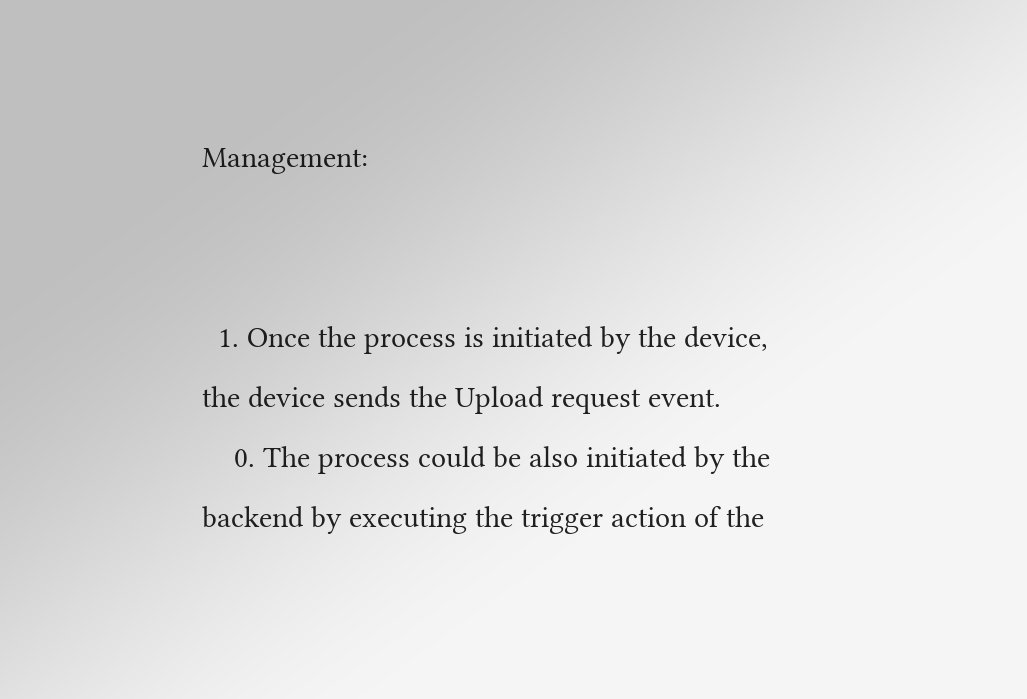Management:


  1. Once the process is initiated by the device, the device sends the Upload request event.
    0. The process could be also initiated by the backend by executing the trigger action of the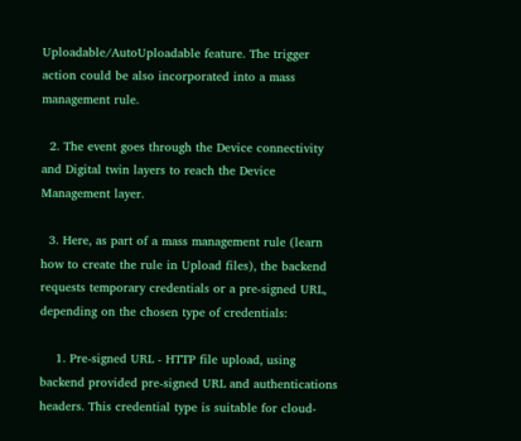Uploadable/AutoUploadable feature. The trigger action could be also incorporated into a mass management rule.

  2. The event goes through the Device connectivity and Digital twin layers to reach the Device Management layer.

  3. Here, as part of a mass management rule (learn how to create the rule in Upload files), the backend requests temporary credentials or a pre-signed URL, depending on the chosen type of credentials:

    1. Pre-signed URL - HTTP file upload, using backend provided pre-signed URL and authentications headers. This credential type is suitable for cloud-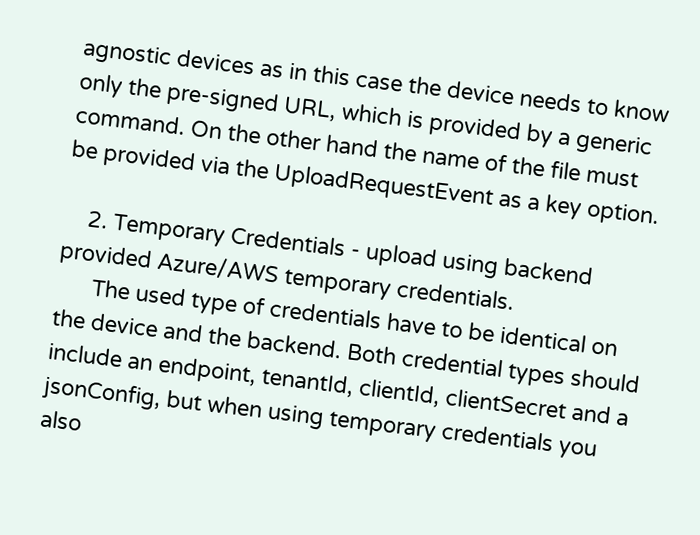agnostic devices as in this case the device needs to know only the pre-signed URL, which is provided by a generic command. On the other hand the name of the file must be provided via the UploadRequestEvent as a key option.

    2. Temporary Credentials - upload using backend provided Azure/AWS temporary credentials.
      The used type of credentials have to be identical on the device and the backend. Both credential types should include an endpoint, tenantId, clientId, clientSecret and a jsonConfig, but when using temporary credentials you also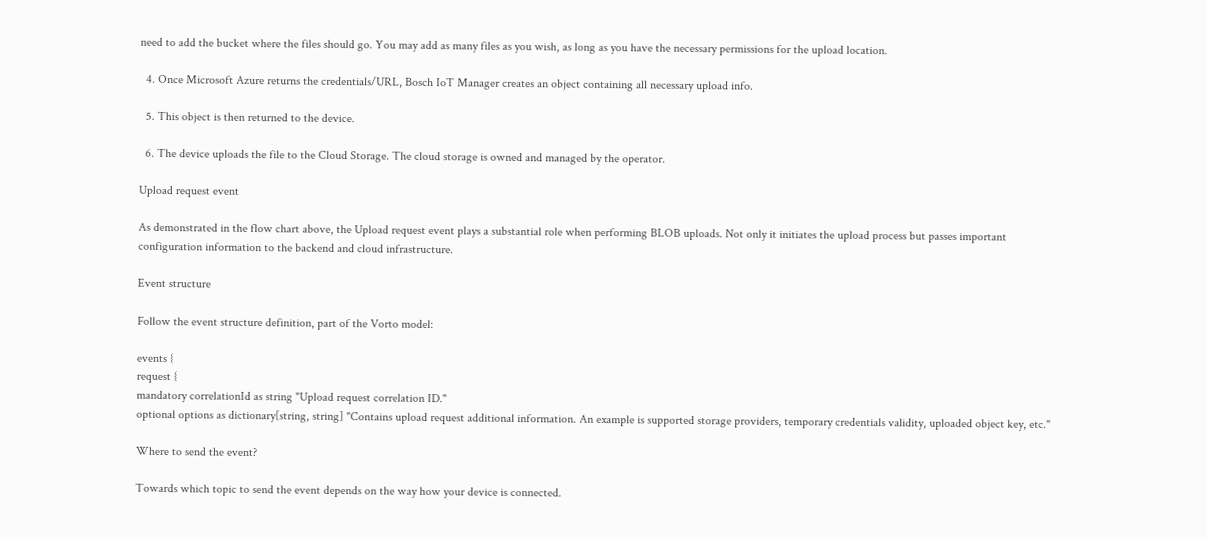need to add the bucket where the files should go. You may add as many files as you wish, as long as you have the necessary permissions for the upload location.

  4. Once Microsoft Azure returns the credentials/URL, Bosch IoT Manager creates an object containing all necessary upload info.

  5. This object is then returned to the device.

  6. The device uploads the file to the Cloud Storage. The cloud storage is owned and managed by the operator.

Upload request event

As demonstrated in the flow chart above, the Upload request event plays a substantial role when performing BLOB uploads. Not only it initiates the upload process but passes important configuration information to the backend and cloud infrastructure.

Event structure

Follow the event structure definition, part of the Vorto model:

events {
request {
mandatory correlationId as string "Upload request correlation ID."
optional options as dictionary[string, string] "Contains upload request additional information. An example is supported storage providers, temporary credentials validity, uploaded object key, etc."

Where to send the event?

Towards which topic to send the event depends on the way how your device is connected.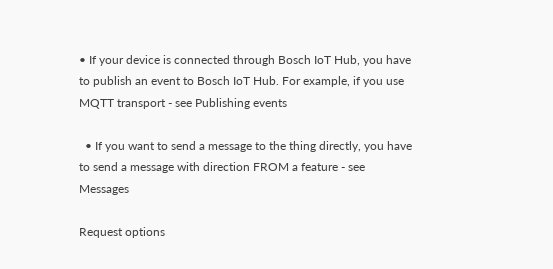• If your device is connected through Bosch IoT Hub, you have to publish an event to Bosch IoT Hub. For example, if you use MQTT transport - see Publishing events

  • If you want to send a message to the thing directly, you have to send a message with direction FROM a feature - see Messages

Request options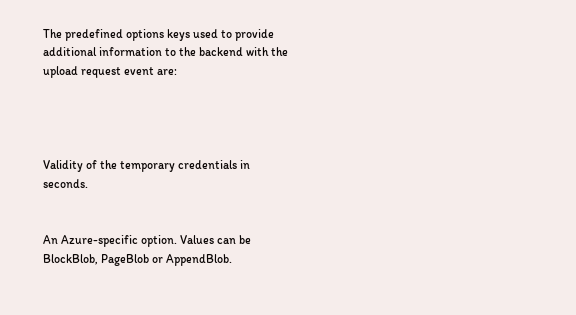The predefined options keys used to provide additional information to the backend with the upload request event are:




Validity of the temporary credentials in seconds.


An Azure-specific option. Values can be BlockBlob, PageBlob or AppendBlob.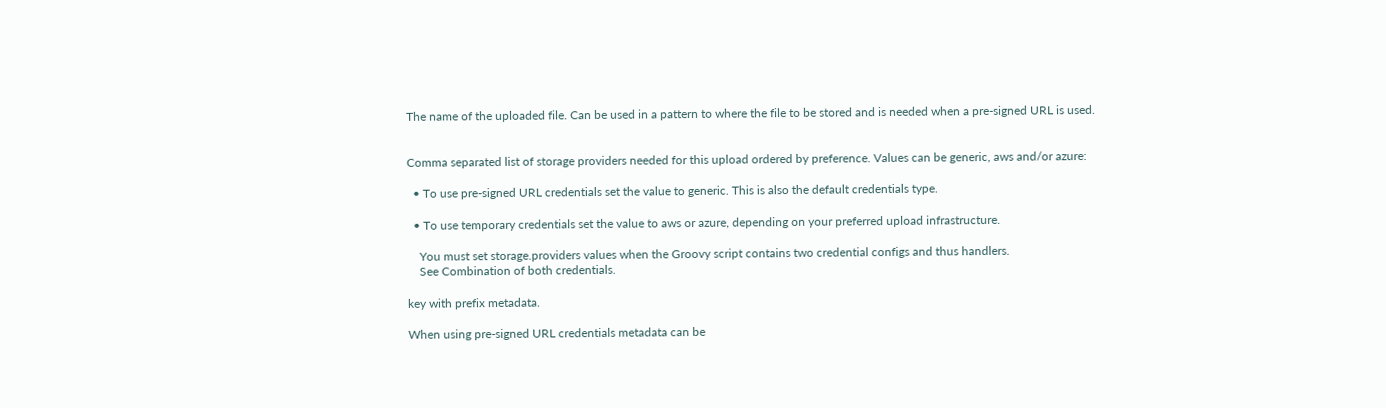The name of the uploaded file. Can be used in a pattern to where the file to be stored and is needed when a pre-signed URL is used.


Comma separated list of storage providers needed for this upload ordered by preference. Values can be generic, aws and/or azure:

  • To use pre-signed URL credentials set the value to generic. This is also the default credentials type.

  • To use temporary credentials set the value to aws or azure, depending on your preferred upload infrastructure.

    You must set storage.providers values when the Groovy script contains two credential configs and thus handlers.
    See Combination of both credentials.

key with prefix metadata.

When using pre-signed URL credentials metadata can be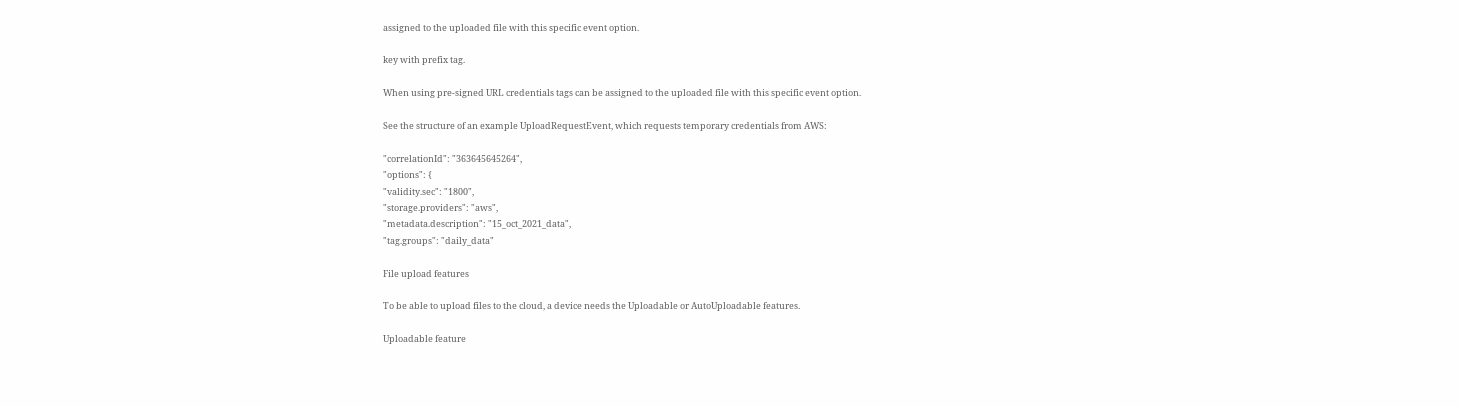assigned to the uploaded file with this specific event option.

key with prefix tag.

When using pre-signed URL credentials tags can be assigned to the uploaded file with this specific event option.

See the structure of an example UploadRequestEvent, which requests temporary credentials from AWS:

"correlationId": "363645645264",
"options": {
"validity.sec": "1800",
"storage.providers": "aws",
"metadata.description": "15_oct_2021_data",
"tag.groups": "daily_data"

File upload features

To be able to upload files to the cloud, a device needs the Uploadable or AutoUploadable features.

Uploadable feature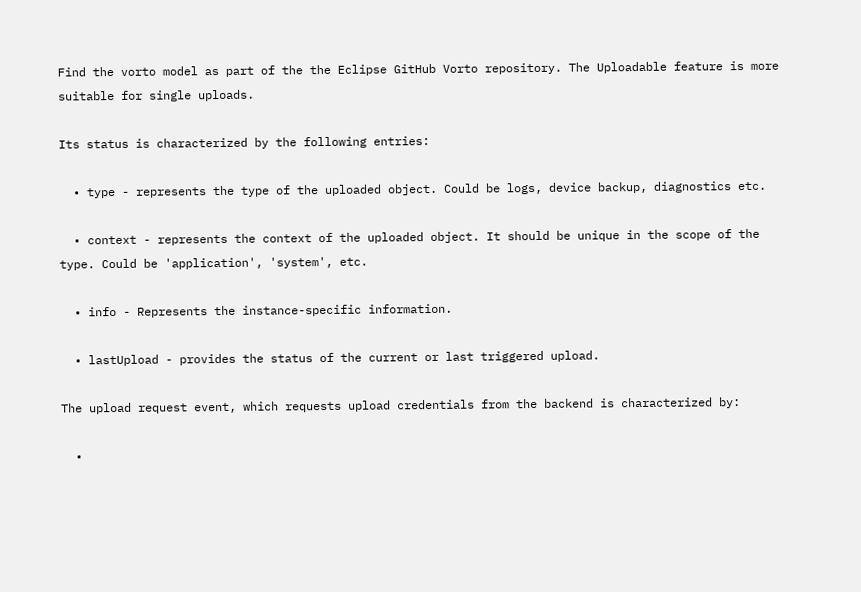Find the vorto model as part of the the Eclipse GitHub Vorto repository. The Uploadable feature is more suitable for single uploads.

Its status is characterized by the following entries:

  • type - represents the type of the uploaded object. Could be logs, device backup, diagnostics etc.

  • context - represents the context of the uploaded object. It should be unique in the scope of the type. Could be 'application', 'system', etc.

  • info - Represents the instance-specific information.

  • lastUpload - provides the status of the current or last triggered upload.

The upload request event, which requests upload credentials from the backend is characterized by:

  •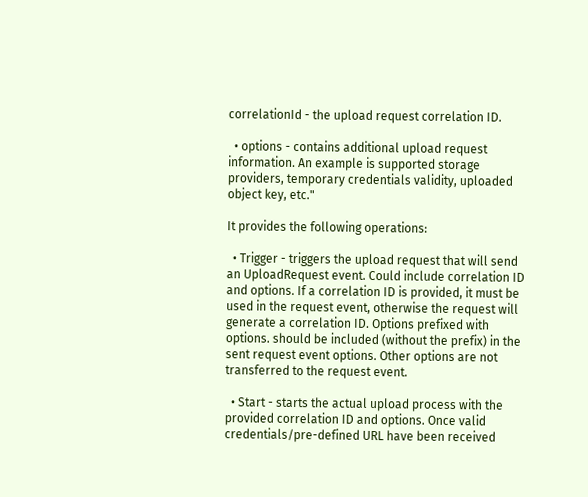correlationId - the upload request correlation ID.

  • options - contains additional upload request information. An example is supported storage providers, temporary credentials validity, uploaded object key, etc."

It provides the following operations:

  • Trigger - triggers the upload request that will send an UploadRequest event. Could include correlation ID and options. If a correlation ID is provided, it must be used in the request event, otherwise the request will generate a correlation ID. Options prefixed with options. should be included (without the prefix) in the sent request event options. Other options are not transferred to the request event.

  • Start - starts the actual upload process with the provided correlation ID and options. Once valid credentials/pre-defined URL have been received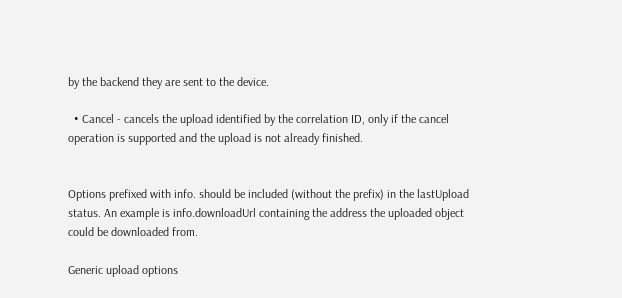by the backend they are sent to the device.

  • Cancel - cancels the upload identified by the correlation ID, only if the cancel operation is supported and the upload is not already finished.


Options prefixed with info. should be included (without the prefix) in the lastUpload status. An example is info.downloadUrl containing the address the uploaded object could be downloaded from.

Generic upload options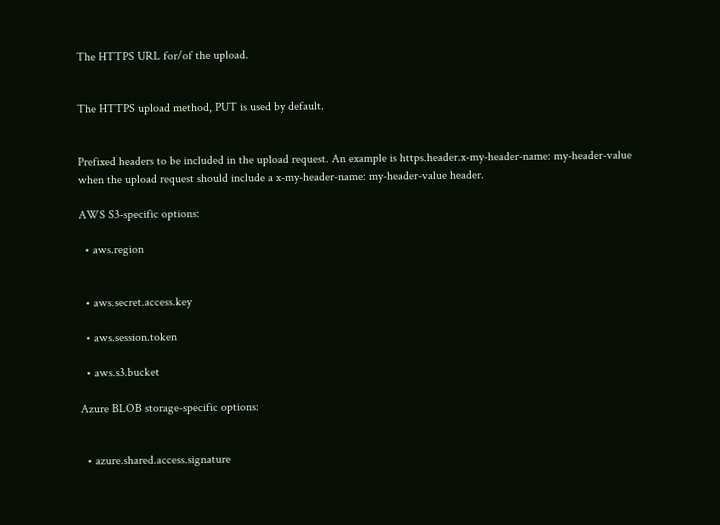The HTTPS URL for/of the upload.


The HTTPS upload method, PUT is used by default.


Prefixed headers to be included in the upload request. An example is https.header.x-my-header-name: my-header-value when the upload request should include a x-my-header-name: my-header-value header.

AWS S3-specific options:

  • aws.region


  • aws.secret.access.key

  • aws.session.token

  • aws.s3.bucket

Azure BLOB storage-specific options:


  • azure.shared.access.signature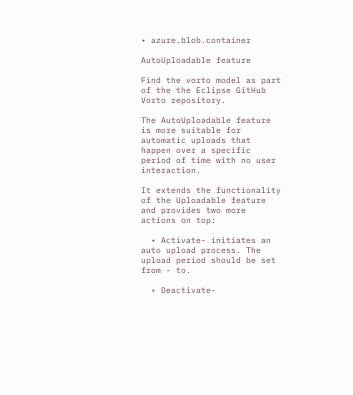• azure.blob.container

AutoUploadable feature

Find the vorto model as part of the the Eclipse GitHub Vorto repository.

The AutoUploadable feature is more suitable for automatic uploads that happen over a specific period of time with no user interaction.

It extends the functionality of the Uploadable feature and provides two more actions on top:

  • Activate- initiates an auto upload process. The upload period should be set from - to.

  • Deactivate-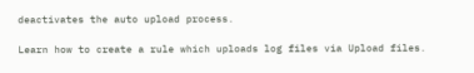deactivates the auto upload process.

Learn how to create a rule which uploads log files via Upload files.